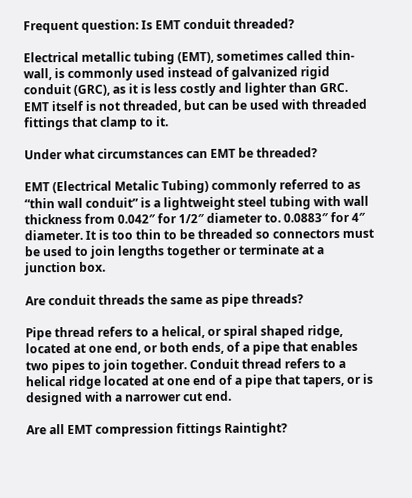Frequent question: Is EMT conduit threaded?

Electrical metallic tubing (EMT), sometimes called thin-wall, is commonly used instead of galvanized rigid conduit (GRC), as it is less costly and lighter than GRC. EMT itself is not threaded, but can be used with threaded fittings that clamp to it.

Under what circumstances can EMT be threaded?

EMT (Electrical Metalic Tubing) commonly referred to as “thin wall conduit” is a lightweight steel tubing with wall thickness from 0.042″ for 1/2″ diameter to. 0.0883″ for 4″ diameter. It is too thin to be threaded so connectors must be used to join lengths together or terminate at a junction box.

Are conduit threads the same as pipe threads?

Pipe thread refers to a helical, or spiral shaped ridge, located at one end, or both ends, of a pipe that enables two pipes to join together. Conduit thread refers to a helical ridge located at one end of a pipe that tapers, or is designed with a narrower cut end.

Are all EMT compression fittings Raintight?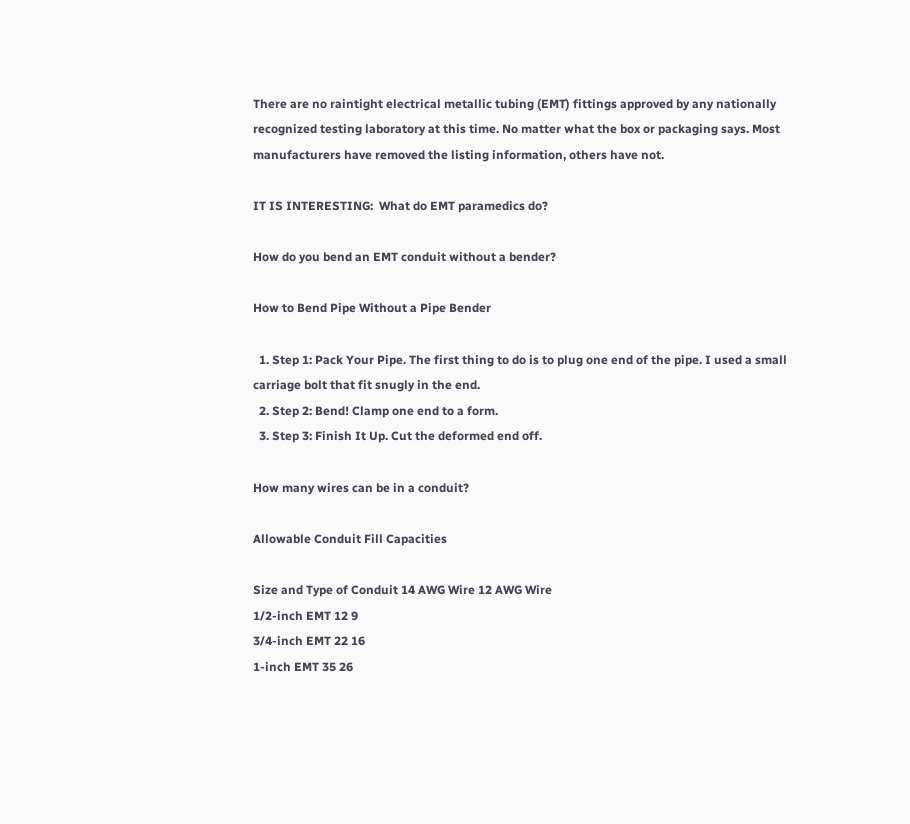There are no raintight electrical metallic tubing (EMT) fittings approved by any nationally recognized testing laboratory at this time. No matter what the box or packaging says. Most manufacturers have removed the listing information, others have not.

IT IS INTERESTING:  What do EMT paramedics do?

How do you bend an EMT conduit without a bender?

How to Bend Pipe Without a Pipe Bender

  1. Step 1: Pack Your Pipe. The first thing to do is to plug one end of the pipe. I used a small carriage bolt that fit snugly in the end.
  2. Step 2: Bend! Clamp one end to a form.
  3. Step 3: Finish It Up. Cut the deformed end off.

How many wires can be in a conduit?

Allowable Conduit Fill Capacities

Size and Type of Conduit 14 AWG Wire 12 AWG Wire
1/2-inch EMT 12 9
3/4-inch EMT 22 16
1-inch EMT 35 26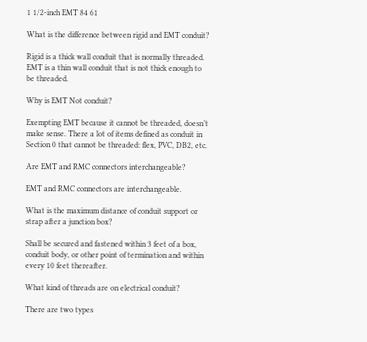1 1/2-inch EMT 84 61

What is the difference between rigid and EMT conduit?

Rigid is a thick wall conduit that is normally threaded. EMT is a thin wall conduit that is not thick enough to be threaded.

Why is EMT Not conduit?

Exempting EMT because it cannot be threaded, doesn’t make sense. There a lot of items defined as conduit in Section 0 that cannot be threaded: flex, PVC, DB2, etc.

Are EMT and RMC connectors interchangeable?

EMT and RMC connectors are interchangeable.

What is the maximum distance of conduit support or strap after a junction box?

Shall be secured and fastened within 3 feet of a box, conduit body, or other point of termination and within every 10 feet thereafter.

What kind of threads are on electrical conduit?

There are two types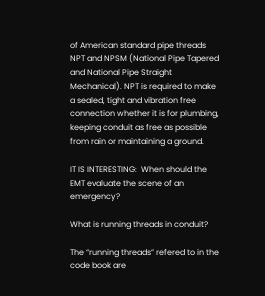of American standard pipe threads NPT and NPSM (National Pipe Tapered and National Pipe Straight Mechanical). NPT is required to make a sealed, tight and vibration free connection whether it is for plumbing, keeping conduit as free as possible from rain or maintaining a ground.

IT IS INTERESTING:  When should the EMT evaluate the scene of an emergency?

What is running threads in conduit?

The “running threads” refered to in the code book are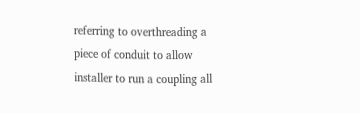referring to overthreading a piece of conduit to allow installer to run a coupling all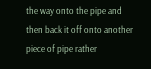the way onto the pipe and then back it off onto another piece of pipe rather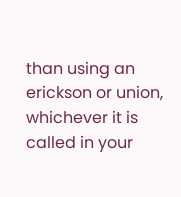than using an erickson or union, whichever it is called in your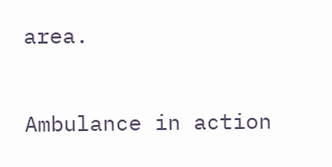area.

Ambulance in action